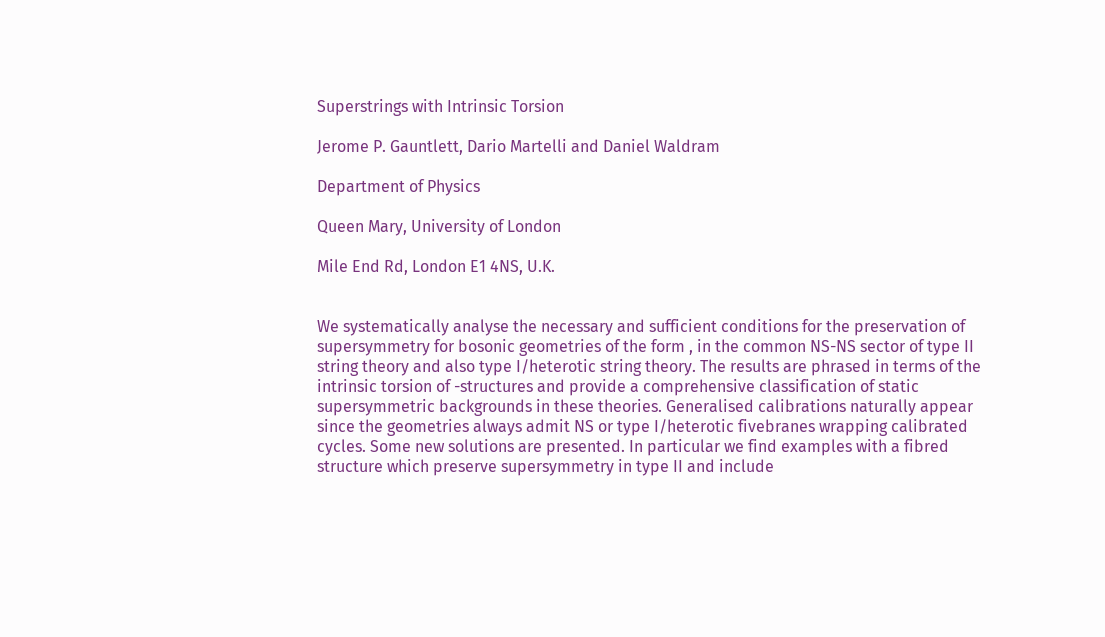Superstrings with Intrinsic Torsion

Jerome P. Gauntlett, Dario Martelli and Daniel Waldram

Department of Physics

Queen Mary, University of London

Mile End Rd, London E1 4NS, U.K.


We systematically analyse the necessary and sufficient conditions for the preservation of supersymmetry for bosonic geometries of the form , in the common NS-NS sector of type II string theory and also type I/heterotic string theory. The results are phrased in terms of the intrinsic torsion of -structures and provide a comprehensive classification of static supersymmetric backgrounds in these theories. Generalised calibrations naturally appear since the geometries always admit NS or type I/heterotic fivebranes wrapping calibrated cycles. Some new solutions are presented. In particular we find examples with a fibred structure which preserve supersymmetry in type II and include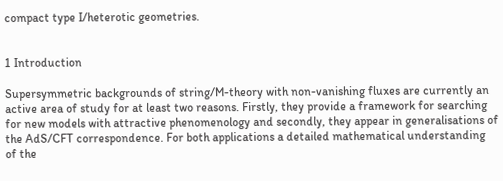compact type I/heterotic geometries.


1 Introduction

Supersymmetric backgrounds of string/M-theory with non-vanishing fluxes are currently an active area of study for at least two reasons. Firstly, they provide a framework for searching for new models with attractive phenomenology and secondly, they appear in generalisations of the AdS/CFT correspondence. For both applications a detailed mathematical understanding of the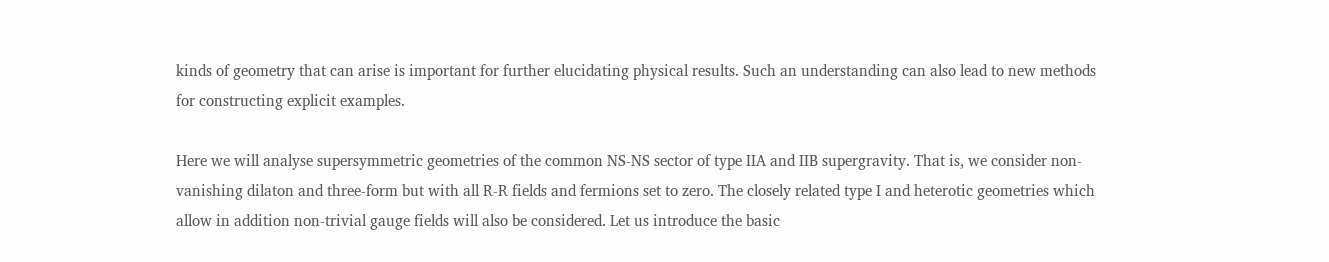kinds of geometry that can arise is important for further elucidating physical results. Such an understanding can also lead to new methods for constructing explicit examples.

Here we will analyse supersymmetric geometries of the common NS-NS sector of type IIA and IIB supergravity. That is, we consider non-vanishing dilaton and three-form but with all R-R fields and fermions set to zero. The closely related type I and heterotic geometries which allow in addition non-trivial gauge fields will also be considered. Let us introduce the basic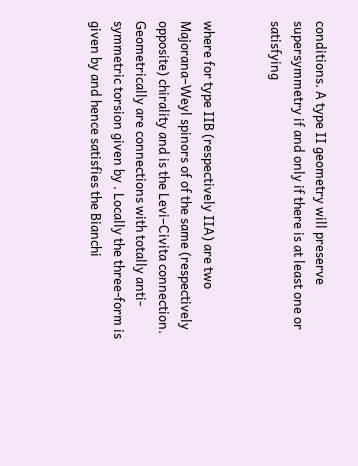conditions. A type II geometry will preserve supersymmetry if and only if there is at least one or satisfying


where for type IIB (respectively IIA) are two Majorana–Weyl spinors of of the same (respectively opposite) chirality and is the Levi–Civita connection. Geometrically are connections with totally anti-symmetric torsion given by . Locally the three-form is given by and hence satisfies the Bianchi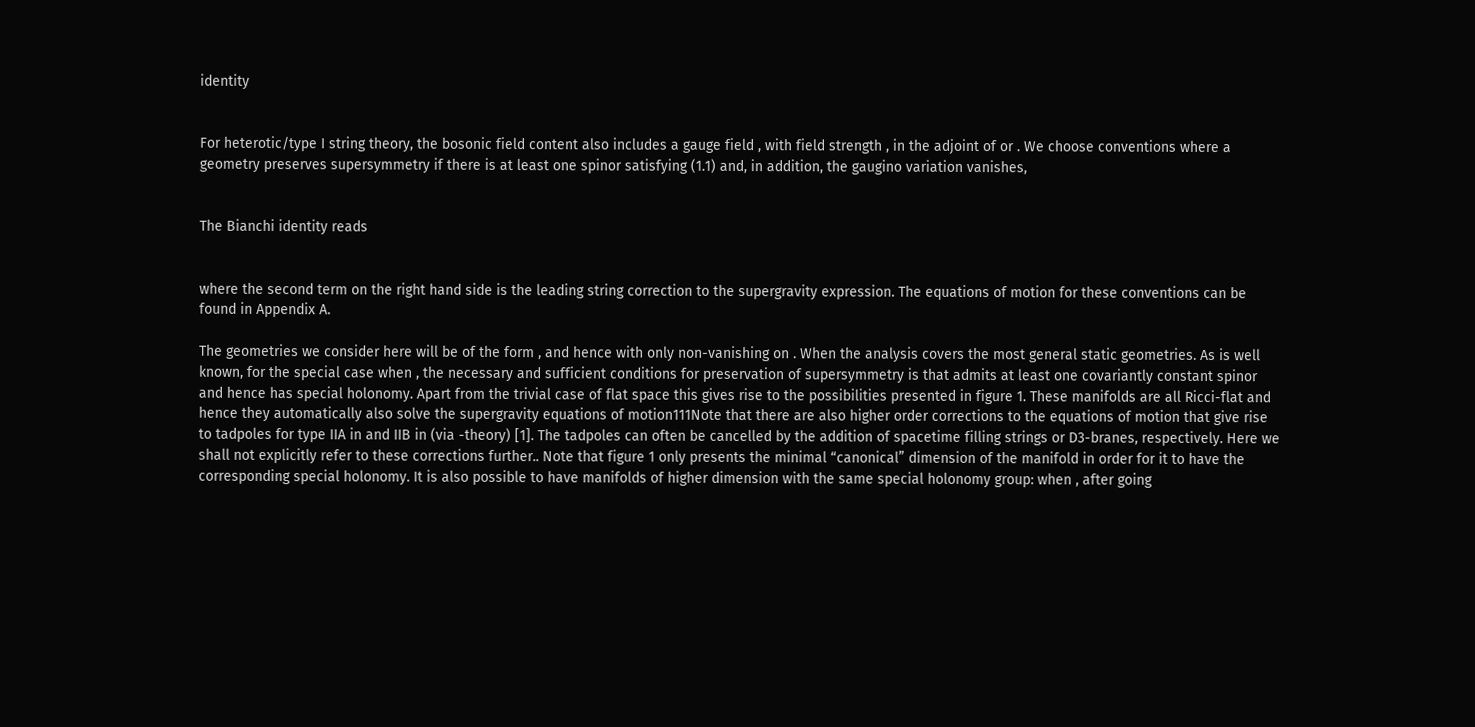identity


For heterotic/type I string theory, the bosonic field content also includes a gauge field , with field strength , in the adjoint of or . We choose conventions where a geometry preserves supersymmetry if there is at least one spinor satisfying (1.1) and, in addition, the gaugino variation vanishes,


The Bianchi identity reads


where the second term on the right hand side is the leading string correction to the supergravity expression. The equations of motion for these conventions can be found in Appendix A.

The geometries we consider here will be of the form , and hence with only non-vanishing on . When the analysis covers the most general static geometries. As is well known, for the special case when , the necessary and sufficient conditions for preservation of supersymmetry is that admits at least one covariantly constant spinor and hence has special holonomy. Apart from the trivial case of flat space this gives rise to the possibilities presented in figure 1. These manifolds are all Ricci-flat and hence they automatically also solve the supergravity equations of motion111Note that there are also higher order corrections to the equations of motion that give rise to tadpoles for type IIA in and IIB in (via -theory) [1]. The tadpoles can often be cancelled by the addition of spacetime filling strings or D3-branes, respectively. Here we shall not explicitly refer to these corrections further.. Note that figure 1 only presents the minimal “canonical” dimension of the manifold in order for it to have the corresponding special holonomy. It is also possible to have manifolds of higher dimension with the same special holonomy group: when , after going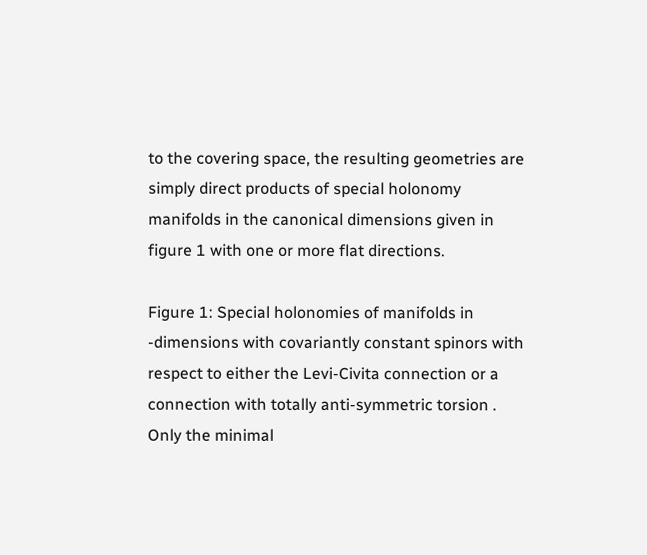to the covering space, the resulting geometries are simply direct products of special holonomy manifolds in the canonical dimensions given in figure 1 with one or more flat directions.

Figure 1: Special holonomies of manifolds in -dimensions with covariantly constant spinors with respect to either the Levi-Civita connection or a connection with totally anti-symmetric torsion . Only the minimal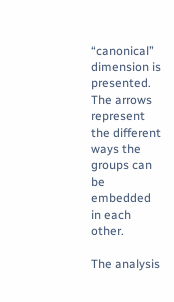“canonical” dimension is presented. The arrows represent the different ways the groups can be embedded in each other.

The analysis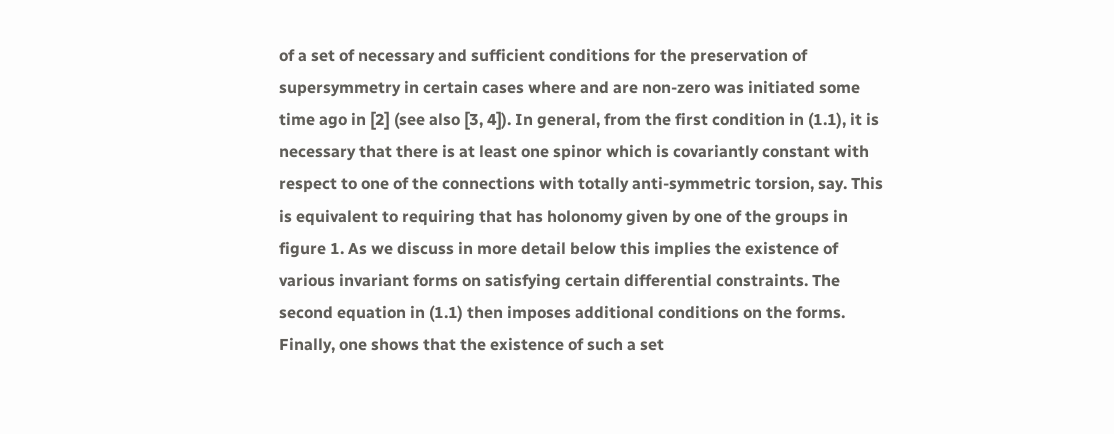of a set of necessary and sufficient conditions for the preservation of supersymmetry in certain cases where and are non-zero was initiated some time ago in [2] (see also [3, 4]). In general, from the first condition in (1.1), it is necessary that there is at least one spinor which is covariantly constant with respect to one of the connections with totally anti-symmetric torsion, say. This is equivalent to requiring that has holonomy given by one of the groups in figure 1. As we discuss in more detail below this implies the existence of various invariant forms on satisfying certain differential constraints. The second equation in (1.1) then imposes additional conditions on the forms. Finally, one shows that the existence of such a set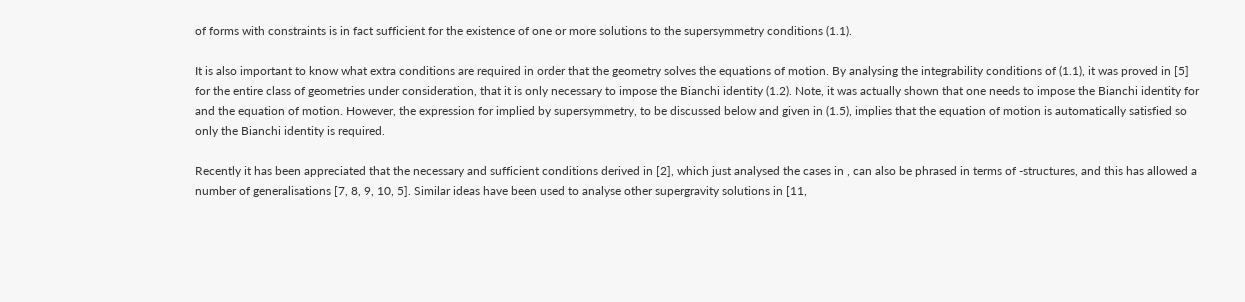of forms with constraints is in fact sufficient for the existence of one or more solutions to the supersymmetry conditions (1.1).

It is also important to know what extra conditions are required in order that the geometry solves the equations of motion. By analysing the integrability conditions of (1.1), it was proved in [5] for the entire class of geometries under consideration, that it is only necessary to impose the Bianchi identity (1.2). Note, it was actually shown that one needs to impose the Bianchi identity for and the equation of motion. However, the expression for implied by supersymmetry, to be discussed below and given in (1.5), implies that the equation of motion is automatically satisfied so only the Bianchi identity is required.

Recently it has been appreciated that the necessary and sufficient conditions derived in [2], which just analysed the cases in , can also be phrased in terms of -structures, and this has allowed a number of generalisations [7, 8, 9, 10, 5]. Similar ideas have been used to analyse other supergravity solutions in [11,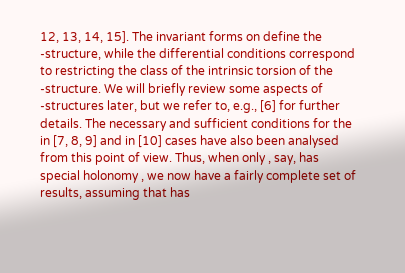12, 13, 14, 15]. The invariant forms on define the -structure, while the differential conditions correspond to restricting the class of the intrinsic torsion of the -structure. We will briefly review some aspects of -structures later, but we refer to, e.g., [6] for further details. The necessary and sufficient conditions for the in [7, 8, 9] and in [10] cases have also been analysed from this point of view. Thus, when only , say, has special holonomy , we now have a fairly complete set of results, assuming that has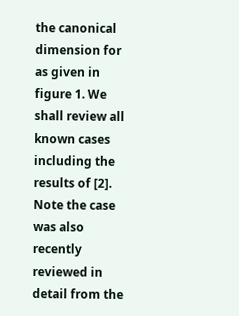the canonical dimension for as given in figure 1. We shall review all known cases including the results of [2]. Note the case was also recently reviewed in detail from the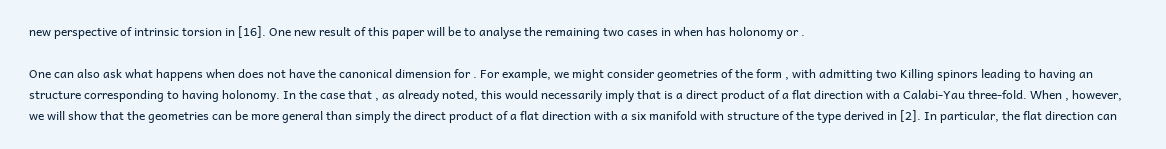new perspective of intrinsic torsion in [16]. One new result of this paper will be to analyse the remaining two cases in when has holonomy or .

One can also ask what happens when does not have the canonical dimension for . For example, we might consider geometries of the form , with admitting two Killing spinors leading to having an structure corresponding to having holonomy. In the case that , as already noted, this would necessarily imply that is a direct product of a flat direction with a Calabi-Yau three-fold. When , however, we will show that the geometries can be more general than simply the direct product of a flat direction with a six manifold with structure of the type derived in [2]. In particular, the flat direction can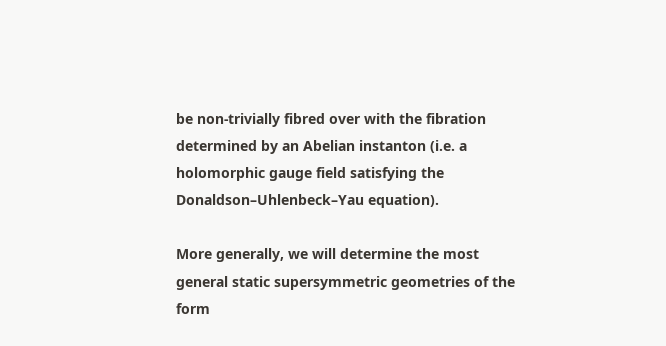be non-trivially fibred over with the fibration determined by an Abelian instanton (i.e. a holomorphic gauge field satisfying the Donaldson–Uhlenbeck–Yau equation).

More generally, we will determine the most general static supersymmetric geometries of the form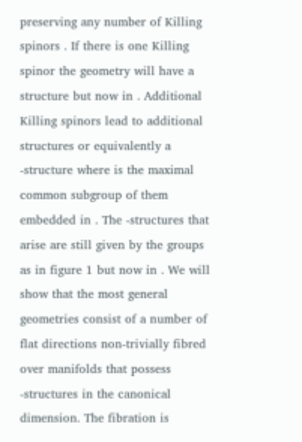preserving any number of Killing spinors . If there is one Killing spinor the geometry will have a structure but now in . Additional Killing spinors lead to additional structures or equivalently a -structure where is the maximal common subgroup of them embedded in . The -structures that arise are still given by the groups as in figure 1 but now in . We will show that the most general geometries consist of a number of flat directions non-trivially fibred over manifolds that possess -structures in the canonical dimension. The fibration is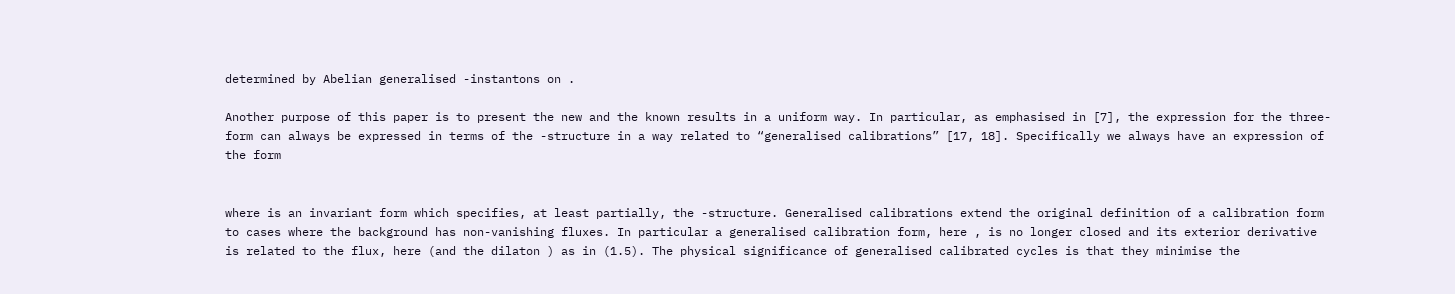determined by Abelian generalised -instantons on .

Another purpose of this paper is to present the new and the known results in a uniform way. In particular, as emphasised in [7], the expression for the three-form can always be expressed in terms of the -structure in a way related to “generalised calibrations” [17, 18]. Specifically we always have an expression of the form


where is an invariant form which specifies, at least partially, the -structure. Generalised calibrations extend the original definition of a calibration form to cases where the background has non-vanishing fluxes. In particular a generalised calibration form, here , is no longer closed and its exterior derivative is related to the flux, here (and the dilaton ) as in (1.5). The physical significance of generalised calibrated cycles is that they minimise the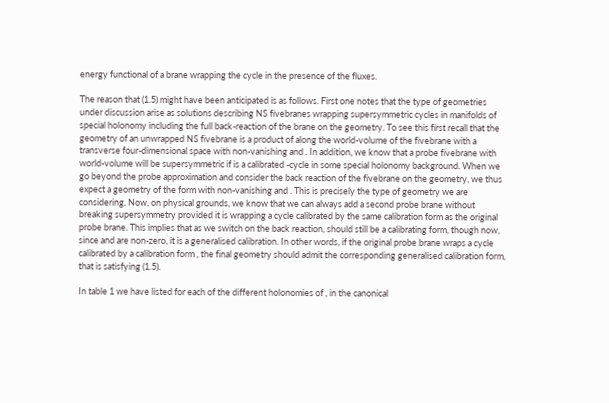energy functional of a brane wrapping the cycle in the presence of the fluxes.

The reason that (1.5) might have been anticipated is as follows. First one notes that the type of geometries under discussion arise as solutions describing NS fivebranes wrapping supersymmetric cycles in manifolds of special holonomy including the full back-reaction of the brane on the geometry. To see this first recall that the geometry of an unwrapped NS fivebrane is a product of along the world-volume of the fivebrane with a transverse four-dimensional space with non-vanishing and . In addition, we know that a probe fivebrane with world-volume will be supersymmetric if is a calibrated -cycle in some special holonomy background. When we go beyond the probe approximation and consider the back reaction of the fivebrane on the geometry, we thus expect a geometry of the form with non-vanishing and . This is precisely the type of geometry we are considering. Now, on physical grounds, we know that we can always add a second probe brane without breaking supersymmetry provided it is wrapping a cycle calibrated by the same calibration form as the original probe brane. This implies that as we switch on the back reaction, should still be a calibrating form, though now, since and are non-zero, it is a generalised calibration. In other words, if the original probe brane wraps a cycle calibrated by a calibration form , the final geometry should admit the corresponding generalised calibration form, that is satisfying (1.5).

In table 1 we have listed for each of the different holonomies of , in the canonical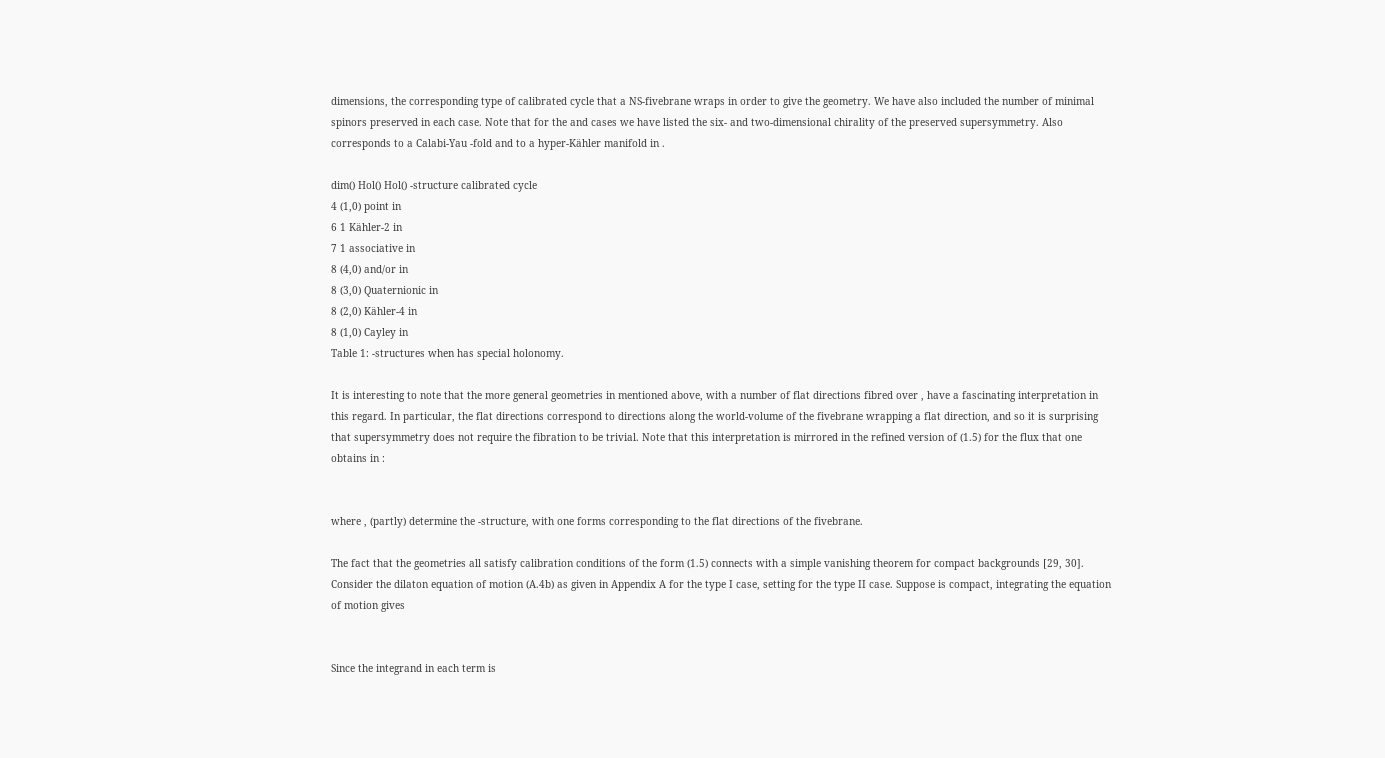dimensions, the corresponding type of calibrated cycle that a NS-fivebrane wraps in order to give the geometry. We have also included the number of minimal spinors preserved in each case. Note that for the and cases we have listed the six- and two-dimensional chirality of the preserved supersymmetry. Also corresponds to a Calabi-Yau -fold and to a hyper-Kähler manifold in .

dim() Hol() Hol() -structure calibrated cycle
4 (1,0) point in
6 1 Kähler-2 in
7 1 associative in
8 (4,0) and/or in
8 (3,0) Quaternionic in
8 (2,0) Kähler-4 in
8 (1,0) Cayley in
Table 1: -structures when has special holonomy.

It is interesting to note that the more general geometries in mentioned above, with a number of flat directions fibred over , have a fascinating interpretation in this regard. In particular, the flat directions correspond to directions along the world-volume of the fivebrane wrapping a flat direction, and so it is surprising that supersymmetry does not require the fibration to be trivial. Note that this interpretation is mirrored in the refined version of (1.5) for the flux that one obtains in :


where , (partly) determine the -structure, with one forms corresponding to the flat directions of the fivebrane.

The fact that the geometries all satisfy calibration conditions of the form (1.5) connects with a simple vanishing theorem for compact backgrounds [29, 30]. Consider the dilaton equation of motion (A.4b) as given in Appendix A for the type I case, setting for the type II case. Suppose is compact, integrating the equation of motion gives


Since the integrand in each term is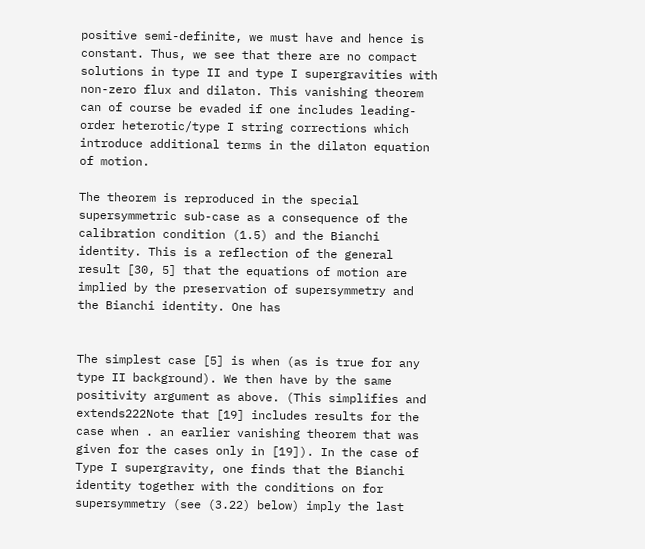positive semi-definite, we must have and hence is constant. Thus, we see that there are no compact solutions in type II and type I supergravities with non-zero flux and dilaton. This vanishing theorem can of course be evaded if one includes leading-order heterotic/type I string corrections which introduce additional terms in the dilaton equation of motion.

The theorem is reproduced in the special supersymmetric sub-case as a consequence of the calibration condition (1.5) and the Bianchi identity. This is a reflection of the general result [30, 5] that the equations of motion are implied by the preservation of supersymmetry and the Bianchi identity. One has


The simplest case [5] is when (as is true for any type II background). We then have by the same positivity argument as above. (This simplifies and extends222Note that [19] includes results for the case when . an earlier vanishing theorem that was given for the cases only in [19]). In the case of Type I supergravity, one finds that the Bianchi identity together with the conditions on for supersymmetry (see (3.22) below) imply the last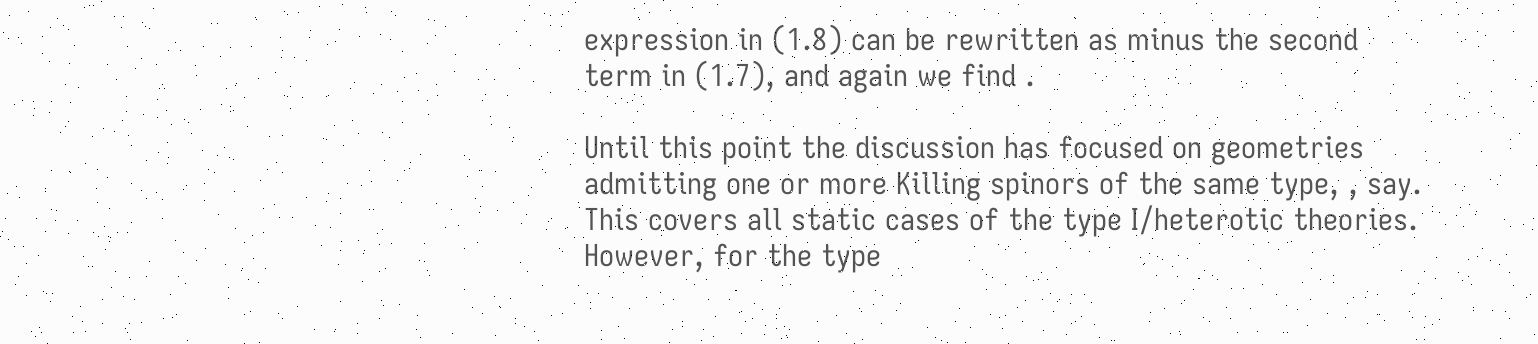expression in (1.8) can be rewritten as minus the second term in (1.7), and again we find .

Until this point the discussion has focused on geometries admitting one or more Killing spinors of the same type, , say. This covers all static cases of the type I/heterotic theories. However, for the type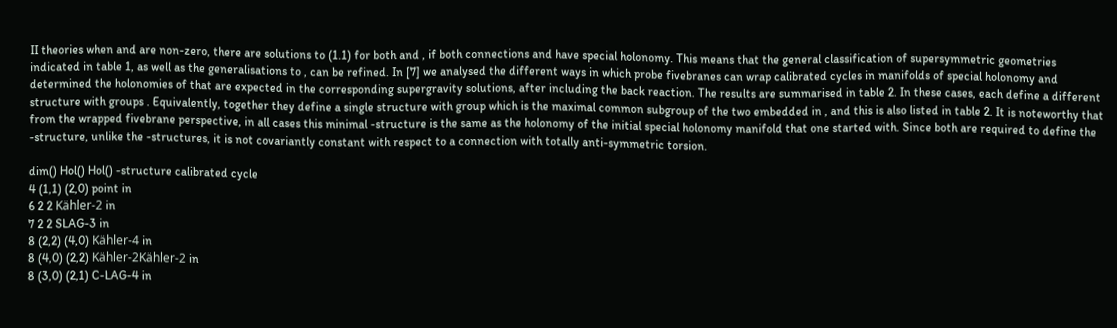II theories when and are non-zero, there are solutions to (1.1) for both and , if both connections and have special holonomy. This means that the general classification of supersymmetric geometries indicated in table 1, as well as the generalisations to , can be refined. In [7] we analysed the different ways in which probe fivebranes can wrap calibrated cycles in manifolds of special holonomy and determined the holonomies of that are expected in the corresponding supergravity solutions, after including the back reaction. The results are summarised in table 2. In these cases, each define a different structure with groups . Equivalently, together they define a single structure with group which is the maximal common subgroup of the two embedded in , and this is also listed in table 2. It is noteworthy that from the wrapped fivebrane perspective, in all cases this minimal -structure is the same as the holonomy of the initial special holonomy manifold that one started with. Since both are required to define the -structure, unlike the -structures, it is not covariantly constant with respect to a connection with totally anti-symmetric torsion.

dim() Hol() Hol() -structure calibrated cycle
4 (1,1) (2,0) point in
6 2 2 Kähler-2 in
7 2 2 SLAG-3 in
8 (2,2) (4,0) Kähler-4 in
8 (4,0) (2,2) Kähler-2Kähler-2 in
8 (3,0) (2,1) C-LAG-4 in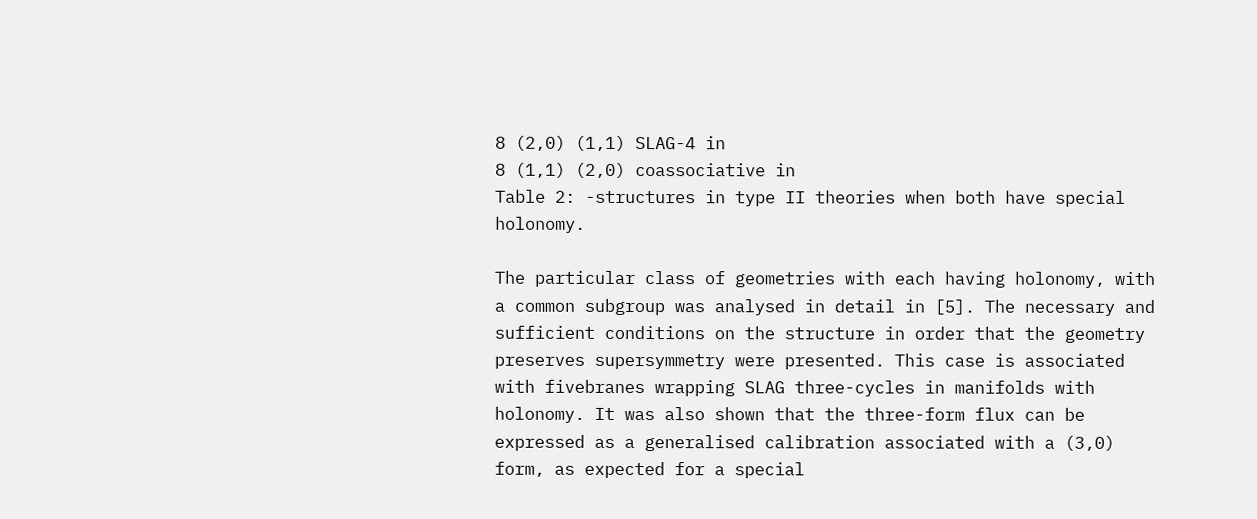8 (2,0) (1,1) SLAG-4 in
8 (1,1) (2,0) coassociative in
Table 2: -structures in type II theories when both have special holonomy.

The particular class of geometries with each having holonomy, with a common subgroup was analysed in detail in [5]. The necessary and sufficient conditions on the structure in order that the geometry preserves supersymmetry were presented. This case is associated with fivebranes wrapping SLAG three-cycles in manifolds with holonomy. It was also shown that the three-form flux can be expressed as a generalised calibration associated with a (3,0) form, as expected for a special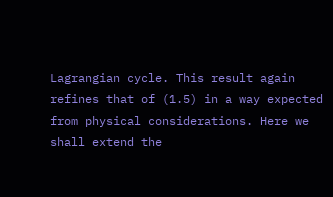Lagrangian cycle. This result again refines that of (1.5) in a way expected from physical considerations. Here we shall extend the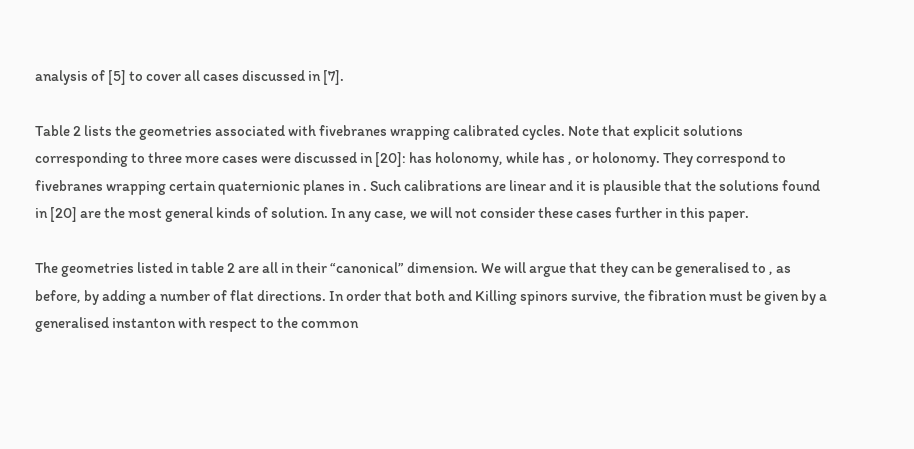analysis of [5] to cover all cases discussed in [7].

Table 2 lists the geometries associated with fivebranes wrapping calibrated cycles. Note that explicit solutions corresponding to three more cases were discussed in [20]: has holonomy, while has , or holonomy. They correspond to fivebranes wrapping certain quaternionic planes in . Such calibrations are linear and it is plausible that the solutions found in [20] are the most general kinds of solution. In any case, we will not consider these cases further in this paper.

The geometries listed in table 2 are all in their “canonical” dimension. We will argue that they can be generalised to , as before, by adding a number of flat directions. In order that both and Killing spinors survive, the fibration must be given by a generalised instanton with respect to the common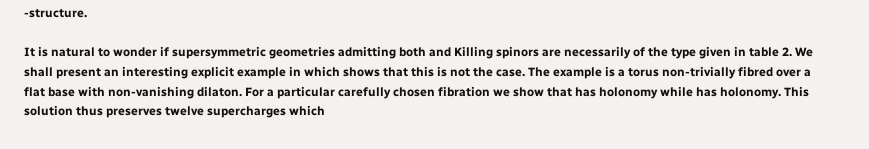-structure.

It is natural to wonder if supersymmetric geometries admitting both and Killing spinors are necessarily of the type given in table 2. We shall present an interesting explicit example in which shows that this is not the case. The example is a torus non-trivially fibred over a flat base with non-vanishing dilaton. For a particular carefully chosen fibration we show that has holonomy while has holonomy. This solution thus preserves twelve supercharges which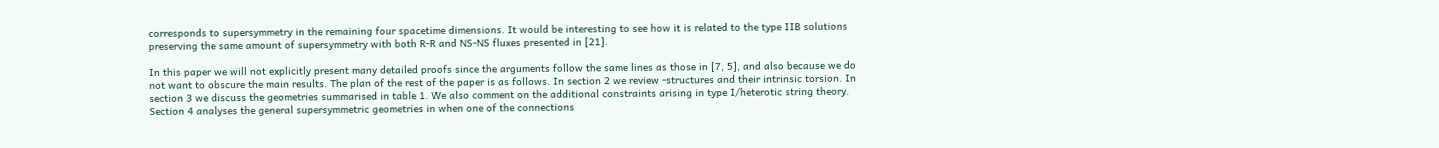corresponds to supersymmetry in the remaining four spacetime dimensions. It would be interesting to see how it is related to the type IIB solutions preserving the same amount of supersymmetry with both R-R and NS-NS fluxes presented in [21].

In this paper we will not explicitly present many detailed proofs since the arguments follow the same lines as those in [7, 5], and also because we do not want to obscure the main results. The plan of the rest of the paper is as follows. In section 2 we review -structures and their intrinsic torsion. In section 3 we discuss the geometries summarised in table 1. We also comment on the additional constraints arising in type I/heterotic string theory. Section 4 analyses the general supersymmetric geometries in when one of the connections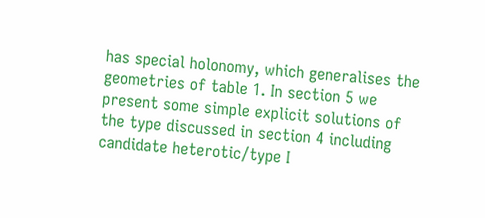has special holonomy, which generalises the geometries of table 1. In section 5 we present some simple explicit solutions of the type discussed in section 4 including candidate heterotic/type I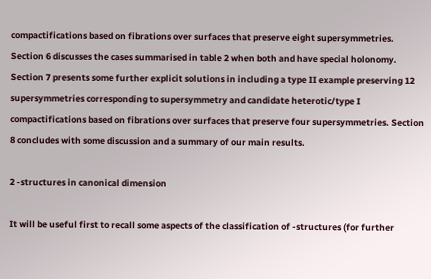compactifications based on fibrations over surfaces that preserve eight supersymmetries. Section 6 discusses the cases summarised in table 2 when both and have special holonomy. Section 7 presents some further explicit solutions in including a type II example preserving 12 supersymmetries corresponding to supersymmetry and candidate heterotic/type I compactifications based on fibrations over surfaces that preserve four supersymmetries. Section 8 concludes with some discussion and a summary of our main results.

2 -structures in canonical dimension

It will be useful first to recall some aspects of the classification of -structures (for further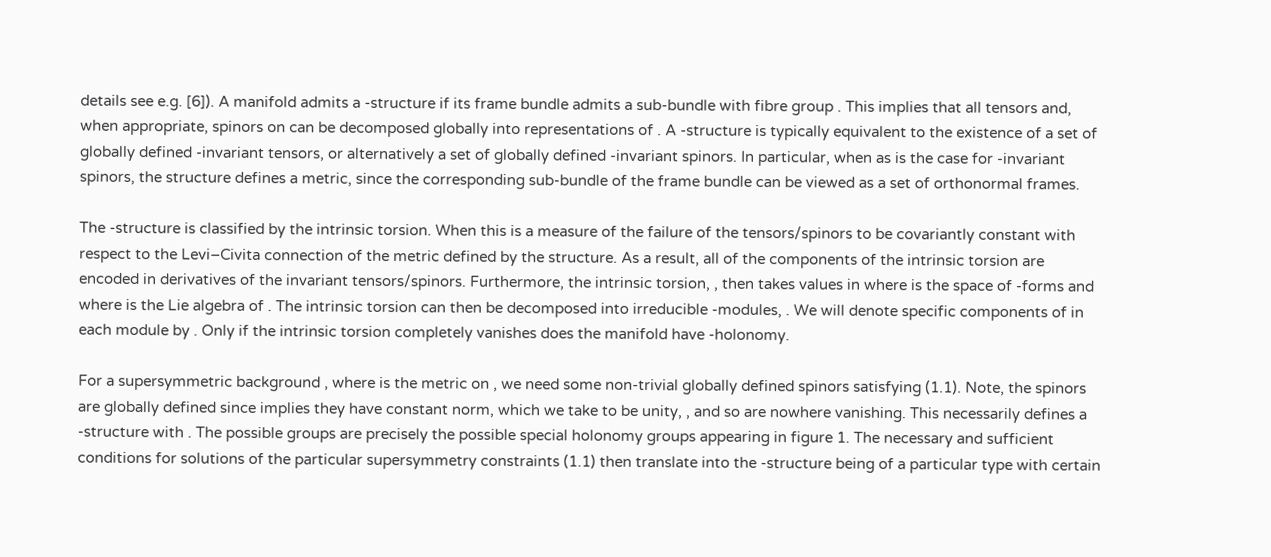details see e.g. [6]). A manifold admits a -structure if its frame bundle admits a sub-bundle with fibre group . This implies that all tensors and, when appropriate, spinors on can be decomposed globally into representations of . A -structure is typically equivalent to the existence of a set of globally defined -invariant tensors, or alternatively a set of globally defined -invariant spinors. In particular, when as is the case for -invariant spinors, the structure defines a metric, since the corresponding sub-bundle of the frame bundle can be viewed as a set of orthonormal frames.

The -structure is classified by the intrinsic torsion. When this is a measure of the failure of the tensors/spinors to be covariantly constant with respect to the Levi–Civita connection of the metric defined by the structure. As a result, all of the components of the intrinsic torsion are encoded in derivatives of the invariant tensors/spinors. Furthermore, the intrinsic torsion, , then takes values in where is the space of -forms and where is the Lie algebra of . The intrinsic torsion can then be decomposed into irreducible -modules, . We will denote specific components of in each module by . Only if the intrinsic torsion completely vanishes does the manifold have -holonomy.

For a supersymmetric background , where is the metric on , we need some non-trivial globally defined spinors satisfying (1.1). Note, the spinors are globally defined since implies they have constant norm, which we take to be unity, , and so are nowhere vanishing. This necessarily defines a -structure with . The possible groups are precisely the possible special holonomy groups appearing in figure 1. The necessary and sufficient conditions for solutions of the particular supersymmetry constraints (1.1) then translate into the -structure being of a particular type with certain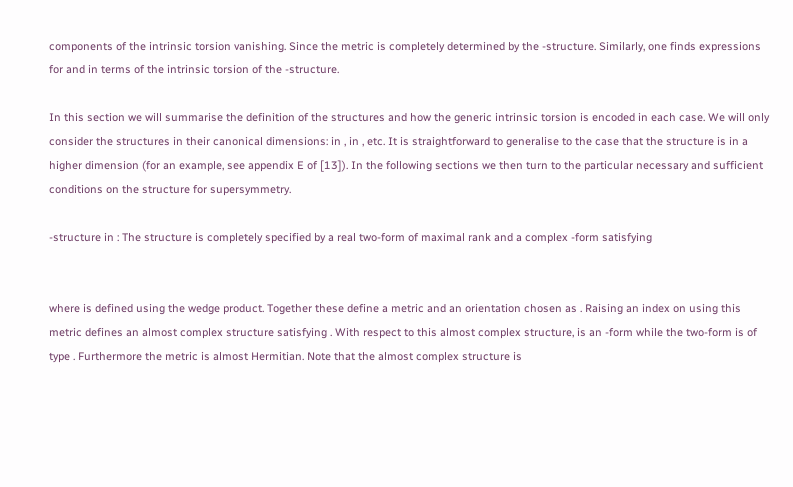components of the intrinsic torsion vanishing. Since the metric is completely determined by the -structure. Similarly, one finds expressions for and in terms of the intrinsic torsion of the -structure.

In this section we will summarise the definition of the structures and how the generic intrinsic torsion is encoded in each case. We will only consider the structures in their canonical dimensions: in , in , etc. It is straightforward to generalise to the case that the structure is in a higher dimension (for an example, see appendix E of [13]). In the following sections we then turn to the particular necessary and sufficient conditions on the structure for supersymmetry.

-structure in : The structure is completely specified by a real two-form of maximal rank and a complex -form satisfying


where is defined using the wedge product. Together these define a metric and an orientation chosen as . Raising an index on using this metric defines an almost complex structure satisfying . With respect to this almost complex structure, is an -form while the two-form is of type . Furthermore the metric is almost Hermitian. Note that the almost complex structure is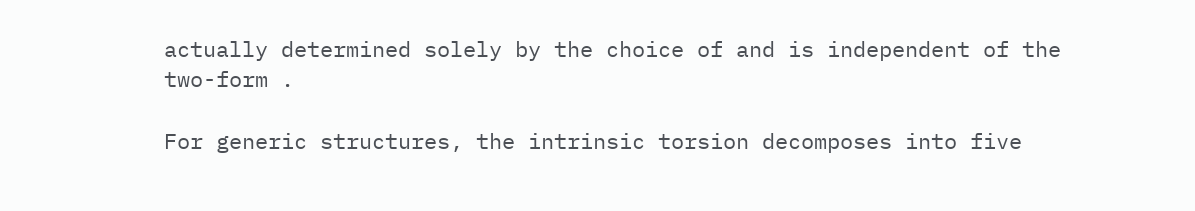actually determined solely by the choice of and is independent of the two-form .

For generic structures, the intrinsic torsion decomposes into five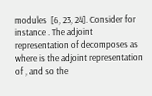modules  [6, 23, 24]. Consider for instance . The adjoint representation of decomposes as where is the adjoint representation of , and so the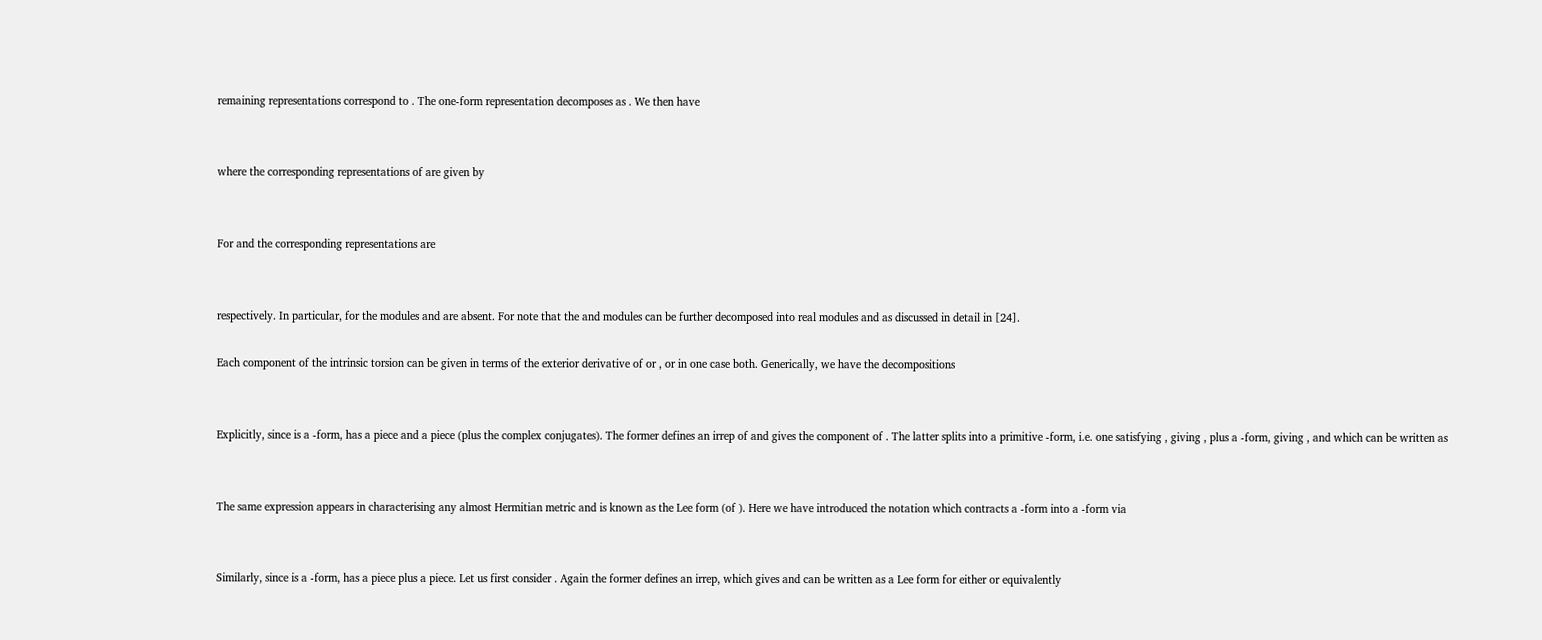remaining representations correspond to . The one-form representation decomposes as . We then have


where the corresponding representations of are given by


For and the corresponding representations are


respectively. In particular, for the modules and are absent. For note that the and modules can be further decomposed into real modules and as discussed in detail in [24].

Each component of the intrinsic torsion can be given in terms of the exterior derivative of or , or in one case both. Generically, we have the decompositions


Explicitly, since is a -form, has a piece and a piece (plus the complex conjugates). The former defines an irrep of and gives the component of . The latter splits into a primitive -form, i.e. one satisfying , giving , plus a -form, giving , and which can be written as


The same expression appears in characterising any almost Hermitian metric and is known as the Lee form (of ). Here we have introduced the notation which contracts a -form into a -form via


Similarly, since is a -form, has a piece plus a piece. Let us first consider . Again the former defines an irrep, which gives and can be written as a Lee form for either or equivalently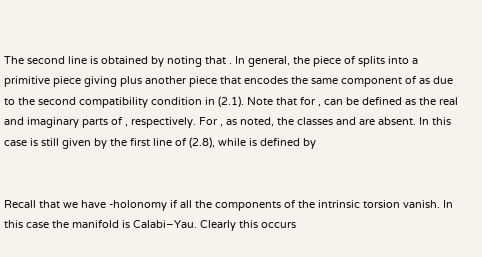The second line is obtained by noting that . In general, the piece of splits into a primitive piece giving plus another piece that encodes the same component of as due to the second compatibility condition in (2.1). Note that for , can be defined as the real and imaginary parts of , respectively. For , as noted, the classes and are absent. In this case is still given by the first line of (2.8), while is defined by


Recall that we have -holonomy if all the components of the intrinsic torsion vanish. In this case the manifold is Calabi–Yau. Clearly this occurs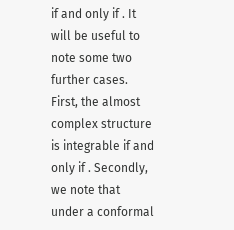if and only if . It will be useful to note some two further cases. First, the almost complex structure is integrable if and only if . Secondly, we note that under a conformal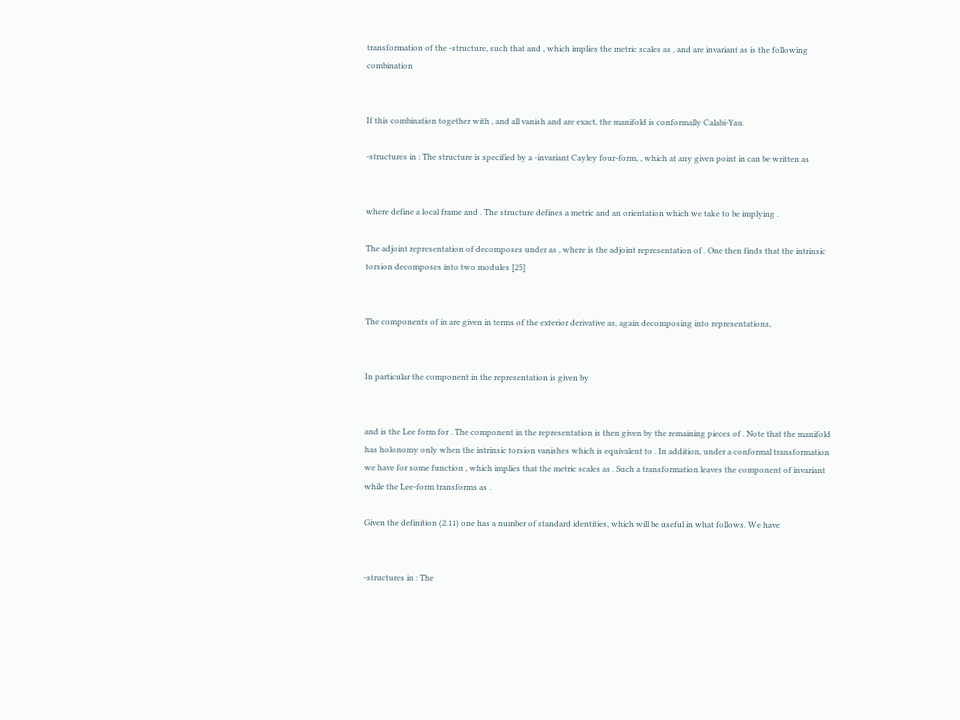transformation of the -structure, such that and , which implies the metric scales as , and are invariant as is the following combination


If this combination together with , and all vanish and are exact, the manifold is conformally Calabi-Yau.

-structures in : The structure is specified by a -invariant Cayley four-form, , which at any given point in can be written as


where define a local frame and . The structure defines a metric and an orientation which we take to be implying .

The adjoint representation of decomposes under as , where is the adjoint representation of . One then finds that the intrinsic torsion decomposes into two modules [25]


The components of in are given in terms of the exterior derivative as, again decomposing into representations,


In particular the component in the representation is given by


and is the Lee form for . The component in the representation is then given by the remaining pieces of . Note that the manifold has holonomy only when the intrinsic torsion vanishes which is equivalent to . In addition, under a conformal transformation we have for some function , which implies that the metric scales as . Such a transformation leaves the component of invariant while the Lee-form transforms as .

Given the definition (2.11) one has a number of standard identities, which will be useful in what follows. We have


-structures in : The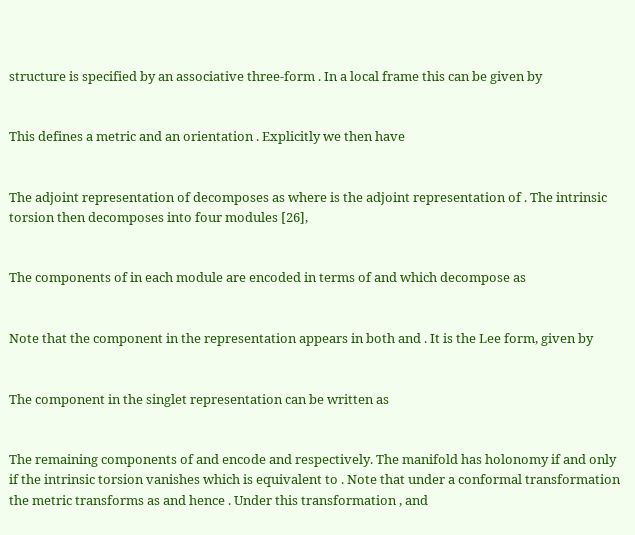structure is specified by an associative three-form . In a local frame this can be given by


This defines a metric and an orientation . Explicitly we then have


The adjoint representation of decomposes as where is the adjoint representation of . The intrinsic torsion then decomposes into four modules [26],


The components of in each module are encoded in terms of and which decompose as


Note that the component in the representation appears in both and . It is the Lee form, given by


The component in the singlet representation can be written as


The remaining components of and encode and respectively. The manifold has holonomy if and only if the intrinsic torsion vanishes which is equivalent to . Note that under a conformal transformation the metric transforms as and hence . Under this transformation , and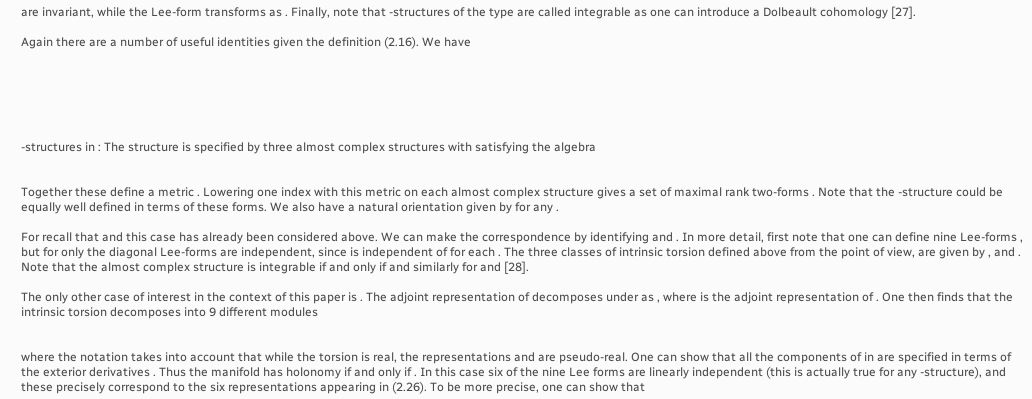are invariant, while the Lee-form transforms as . Finally, note that -structures of the type are called integrable as one can introduce a Dolbeault cohomology [27].

Again there are a number of useful identities given the definition (2.16). We have






-structures in : The structure is specified by three almost complex structures with satisfying the algebra


Together these define a metric . Lowering one index with this metric on each almost complex structure gives a set of maximal rank two-forms . Note that the -structure could be equally well defined in terms of these forms. We also have a natural orientation given by for any .

For recall that and this case has already been considered above. We can make the correspondence by identifying and . In more detail, first note that one can define nine Lee-forms , but for only the diagonal Lee-forms are independent, since is independent of for each . The three classes of intrinsic torsion defined above from the point of view, are given by , and . Note that the almost complex structure is integrable if and only if and similarly for and [28].

The only other case of interest in the context of this paper is . The adjoint representation of decomposes under as , where is the adjoint representation of . One then finds that the intrinsic torsion decomposes into 9 different modules


where the notation takes into account that while the torsion is real, the representations and are pseudo-real. One can show that all the components of in are specified in terms of the exterior derivatives . Thus the manifold has holonomy if and only if . In this case six of the nine Lee forms are linearly independent (this is actually true for any -structure), and these precisely correspond to the six representations appearing in (2.26). To be more precise, one can show that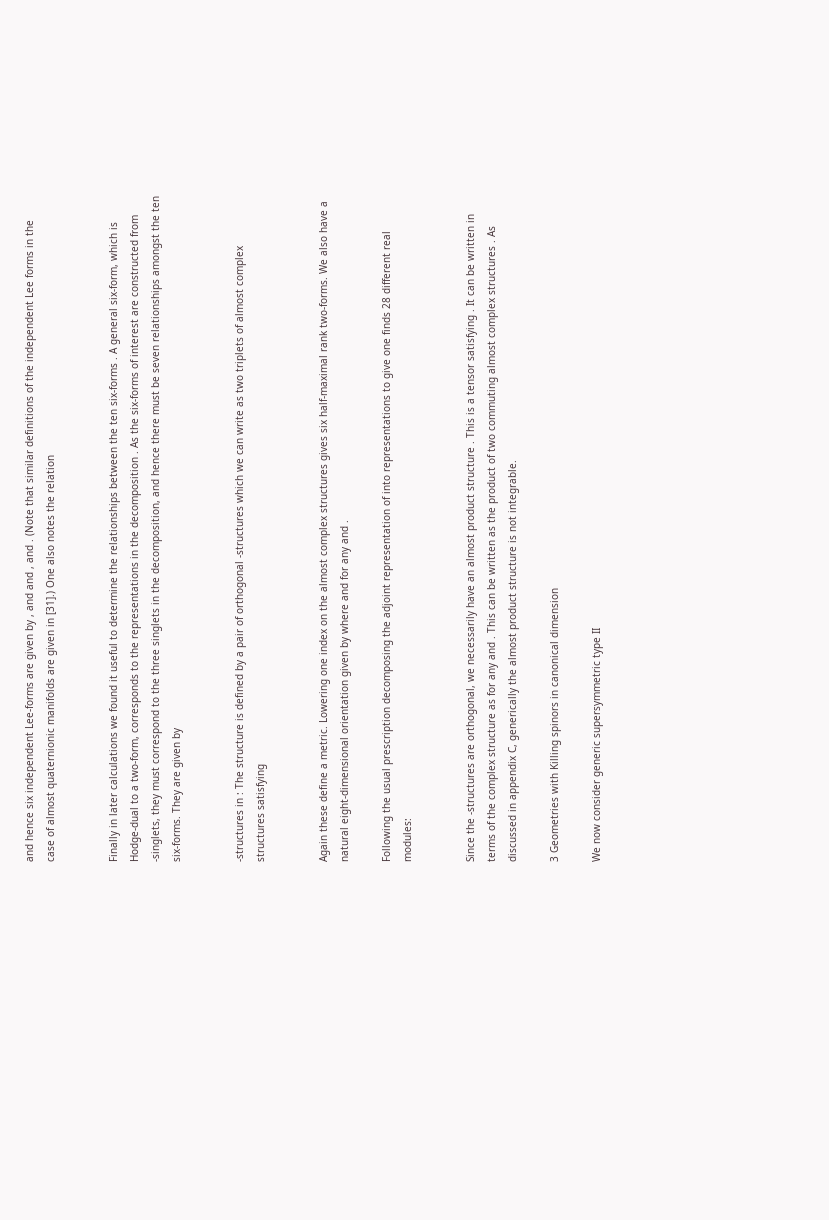and hence six independent Lee-forms are given by , and and , and . (Note that similar definitions of the independent Lee forms in the case of almost quaternionic manifolds are given in [31].) One also notes the relation


Finally in later calculations we found it useful to determine the relationships between the ten six-forms . A general six-form, which is Hodge-dual to a two-form, corresponds to the representations in the decomposition . As the six-forms of interest are constructed from -singlets, they must correspond to the three singlets in the decomposition, and hence there must be seven relationships amongst the ten six-forms. They are given by


-structures in : The structure is defined by a pair of orthogonal -structures which we can write as two triplets of almost complex structures satisfying


Again these define a metric. Lowering one index on the almost complex structures gives six half-maximal rank two-forms. We also have a natural eight-dimensional orientation given by where and for any and .

Following the usual prescription decomposing the adjoint representation of into representations to give one finds 28 different real modules:


Since the -structures are orthogonal, we necessarily have an almost product structure . This is a tensor satisfying . It can be written in terms of the complex structure as for any and . This can be written as the product of two commuting almost complex structures . As discussed in appendix C, generically the almost product structure is not integrable.

3 Geometries with Killing spinors in canonical dimension

We now consider generic supersymmetric type II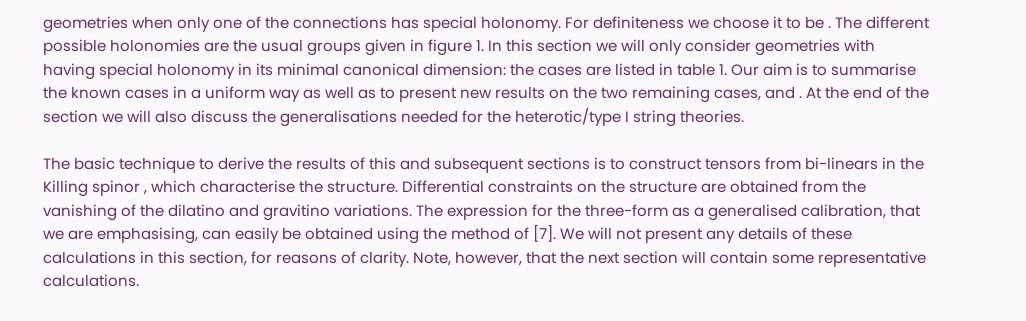geometries when only one of the connections has special holonomy. For definiteness we choose it to be . The different possible holonomies are the usual groups given in figure 1. In this section we will only consider geometries with having special holonomy in its minimal canonical dimension: the cases are listed in table 1. Our aim is to summarise the known cases in a uniform way as well as to present new results on the two remaining cases, and . At the end of the section we will also discuss the generalisations needed for the heterotic/type I string theories.

The basic technique to derive the results of this and subsequent sections is to construct tensors from bi-linears in the Killing spinor , which characterise the structure. Differential constraints on the structure are obtained from the vanishing of the dilatino and gravitino variations. The expression for the three-form as a generalised calibration, that we are emphasising, can easily be obtained using the method of [7]. We will not present any details of these calculations in this section, for reasons of clarity. Note, however, that the next section will contain some representative calculations.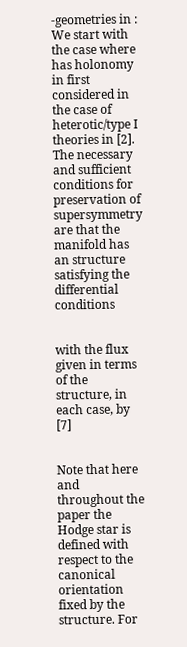-geometries in : We start with the case where has holonomy in first considered in the case of heterotic/type I theories in [2]. The necessary and sufficient conditions for preservation of supersymmetry are that the manifold has an structure satisfying the differential conditions


with the flux given in terms of the structure, in each case, by [7]


Note that here and throughout the paper the Hodge star is defined with respect to the canonical orientation fixed by the structure. For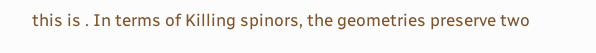this is . In terms of Killing spinors, the geometries preserve two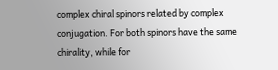complex chiral spinors related by complex conjugation. For both spinors have the same chirality, while for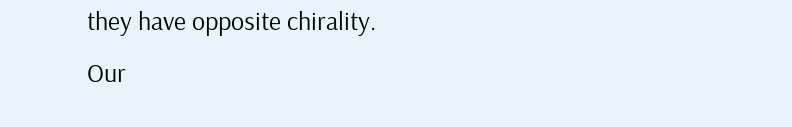they have opposite chirality. Our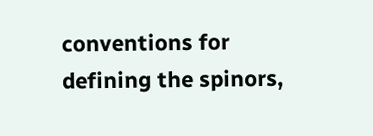conventions for defining the spinors,